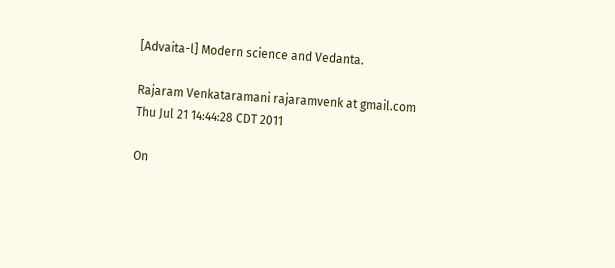[Advaita-l] Modern science and Vedanta.

Rajaram Venkataramani rajaramvenk at gmail.com
Thu Jul 21 14:44:28 CDT 2011

On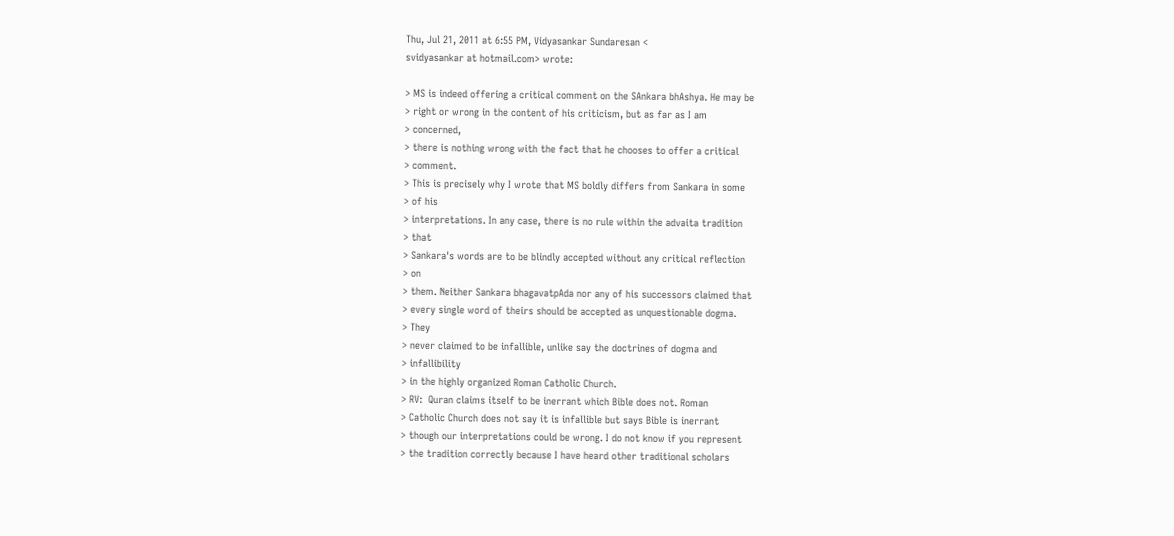Thu, Jul 21, 2011 at 6:55 PM, Vidyasankar Sundaresan <
svidyasankar at hotmail.com> wrote:

> MS is indeed offering a critical comment on the SAnkara bhAshya. He may be
> right or wrong in the content of his criticism, but as far as I am
> concerned,
> there is nothing wrong with the fact that he chooses to offer a critical
> comment.
> This is precisely why I wrote that MS boldly differs from Sankara in some
> of his
> interpretations. In any case, there is no rule within the advaita tradition
> that
> Sankara's words are to be blindly accepted without any critical reflection
> on
> them. Neither Sankara bhagavatpAda nor any of his successors claimed that
> every single word of theirs should be accepted as unquestionable dogma.
> They
> never claimed to be infallible, unlike say the doctrines of dogma and
> infallibility
> in the highly organized Roman Catholic Church.
> RV:  Quran claims itself to be inerrant which Bible does not. Roman
> Catholic Church does not say it is infallible but says Bible is inerrant
> though our interpretations could be wrong. I do not know if you represent
> the tradition correctly because I have heard other traditional scholars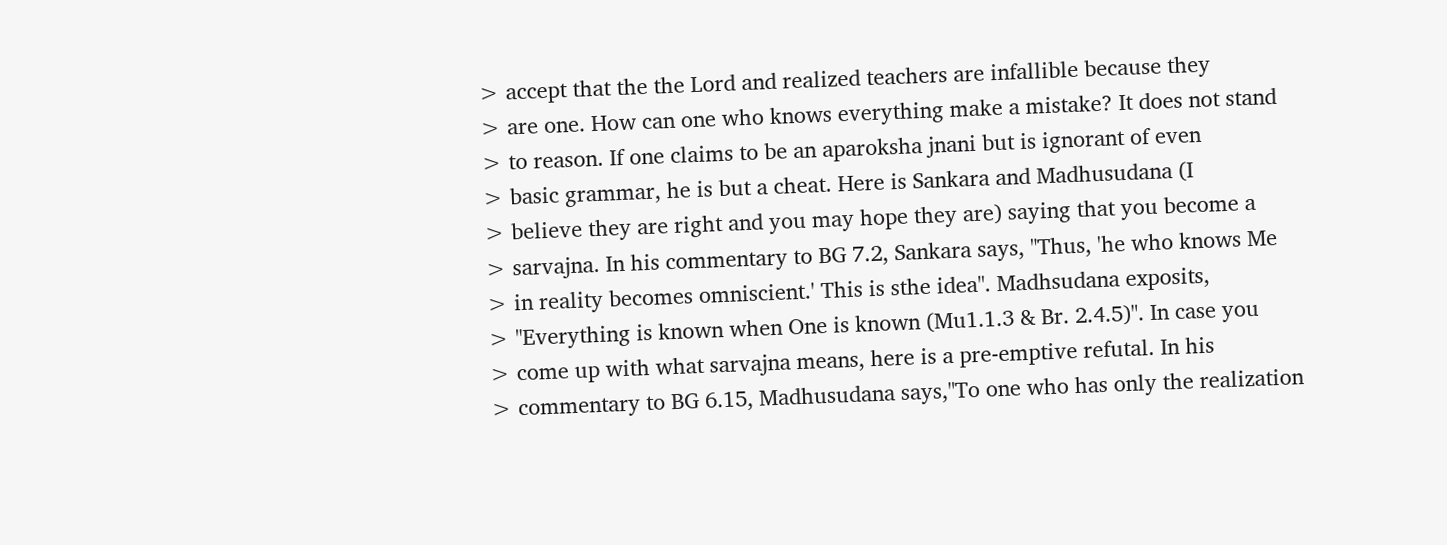> accept that the the Lord and realized teachers are infallible because they
> are one. How can one who knows everything make a mistake? It does not stand
> to reason. If one claims to be an aparoksha jnani but is ignorant of even
> basic grammar, he is but a cheat. Here is Sankara and Madhusudana (I
> believe they are right and you may hope they are) saying that you become a
> sarvajna. In his commentary to BG 7.2, Sankara says, "Thus, 'he who knows Me
> in reality becomes omniscient.' This is sthe idea". Madhsudana exposits,
> "Everything is known when One is known (Mu1.1.3 & Br. 2.4.5)". In case you
> come up with what sarvajna means, here is a pre-emptive refutal. In his
> commentary to BG 6.15, Madhusudana says,"To one who has only the realization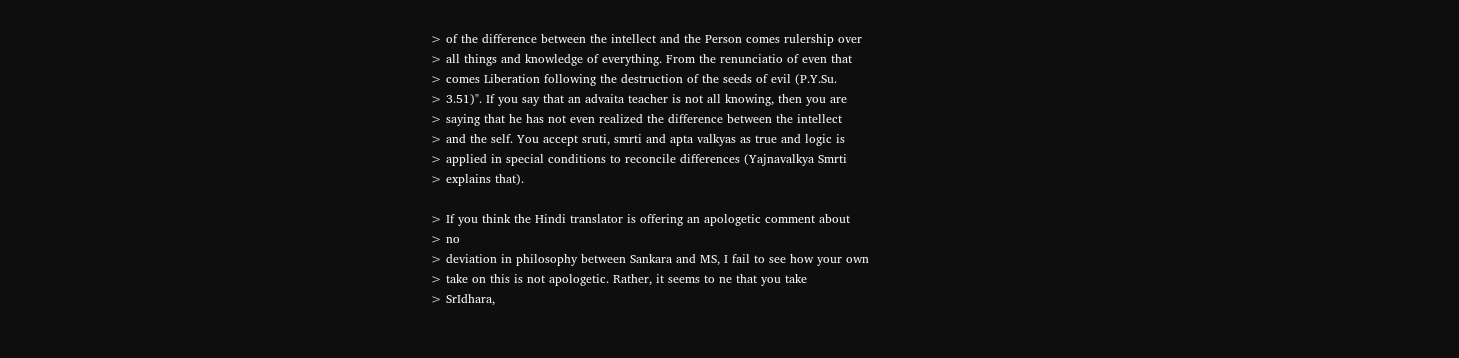> of the difference between the intellect and the Person comes rulership over
> all things and knowledge of everything. From the renunciatio of even that
> comes Liberation following the destruction of the seeds of evil (P.Y.Su.
> 3.51)". If you say that an advaita teacher is not all knowing, then you are
> saying that he has not even realized the difference between the intellect
> and the self. You accept sruti, smrti and apta valkyas as true and logic is
> applied in special conditions to reconcile differences (Yajnavalkya Smrti
> explains that).

> If you think the Hindi translator is offering an apologetic comment about
> no
> deviation in philosophy between Sankara and MS, I fail to see how your own
> take on this is not apologetic. Rather, it seems to ne that you take
> SrIdhara,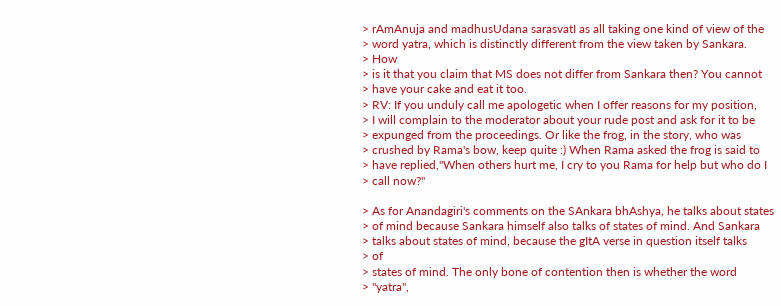> rAmAnuja and madhusUdana sarasvatI as all taking one kind of view of the
> word yatra, which is distinctly different from the view taken by Sankara.
> How
> is it that you claim that MS does not differ from Sankara then? You cannot
> have your cake and eat it too.
> RV: If you unduly call me apologetic when I offer reasons for my position,
> I will complain to the moderator about your rude post and ask for it to be
> expunged from the proceedings. Or like the frog, in the story, who was
> crushed by Rama's bow, keep quite :) When Rama asked the frog is said to
> have replied,"When others hurt me, I cry to you Rama for help but who do I
> call now?"

> As for Anandagiri's comments on the SAnkara bhAshya, he talks about states
> of mind because Sankara himself also talks of states of mind. And Sankara
> talks about states of mind, because the gItA verse in question itself talks
> of
> states of mind. The only bone of contention then is whether the word
> "yatra",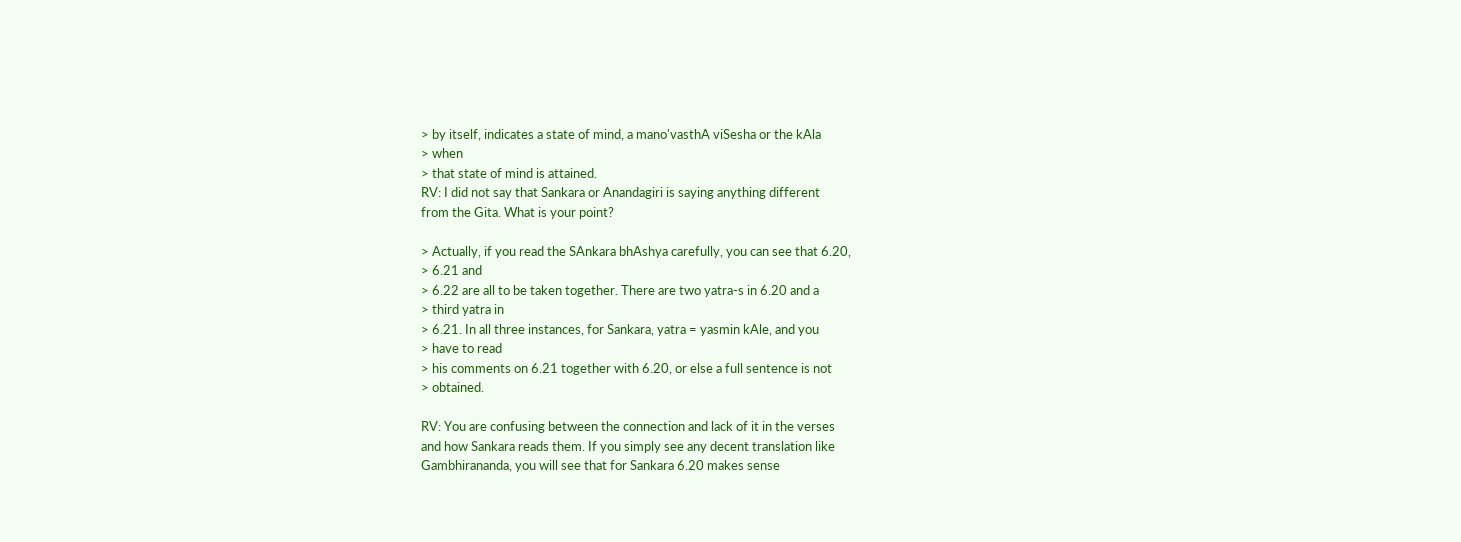> by itself, indicates a state of mind, a mano'vasthA viSesha or the kAla
> when
> that state of mind is attained.
RV: I did not say that Sankara or Anandagiri is saying anything different
from the Gita. What is your point?

> Actually, if you read the SAnkara bhAshya carefully, you can see that 6.20,
> 6.21 and
> 6.22 are all to be taken together. There are two yatra-s in 6.20 and a
> third yatra in
> 6.21. In all three instances, for Sankara, yatra = yasmin kAle, and you
> have to read
> his comments on 6.21 together with 6.20, or else a full sentence is not
> obtained.

RV: You are confusing between the connection and lack of it in the verses
and how Sankara reads them. If you simply see any decent translation like
Gambhirananda, you will see that for Sankara 6.20 makes sense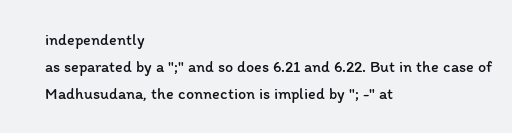independently
as separated by a ";" and so does 6.21 and 6.22. But in the case of
Madhusudana, the connection is implied by "; -" at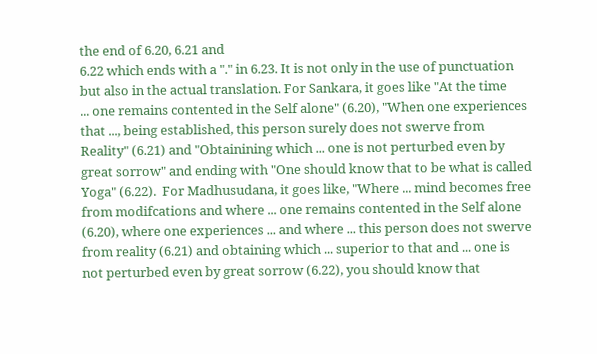the end of 6.20, 6.21 and
6.22 which ends with a "." in 6.23. It is not only in the use of punctuation
but also in the actual translation. For Sankara, it goes like "At the time
... one remains contented in the Self alone" (6.20), "When one experiences
that ..., being established, this person surely does not swerve from
Reality" (6.21) and "Obtainining which ... one is not perturbed even by
great sorrow" and ending with "One should know that to be what is called
Yoga" (6.22).  For Madhusudana, it goes like, "Where ... mind becomes free
from modifcations and where ... one remains contented in the Self alone
(6.20), where one experiences ... and where ... this person does not swerve
from reality (6.21) and obtaining which ... superior to that and ... one is
not perturbed even by great sorrow (6.22), you should know that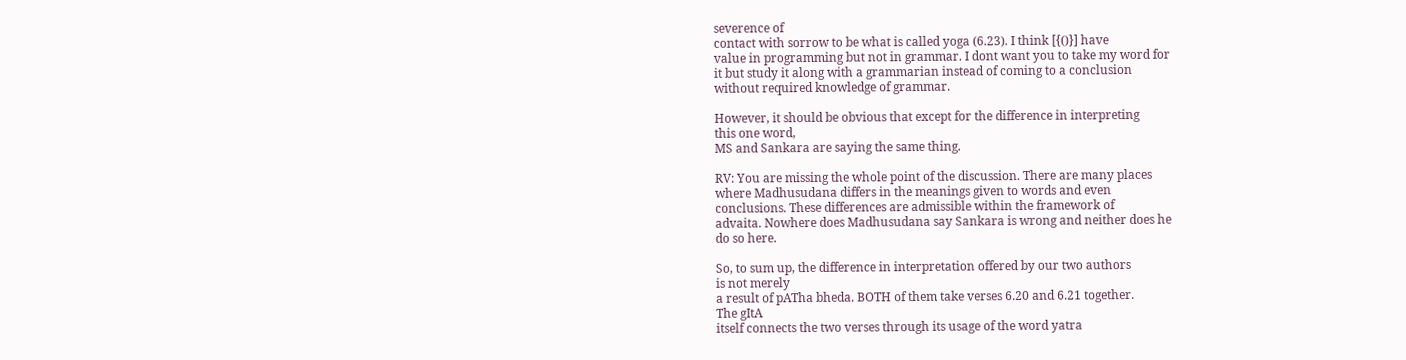severence of
contact with sorrow to be what is called yoga (6.23). I think [{()}] have
value in programming but not in grammar. I dont want you to take my word for
it but study it along with a grammarian instead of coming to a conclusion
without required knowledge of grammar.

However, it should be obvious that except for the difference in interpreting
this one word,
MS and Sankara are saying the same thing.

RV: You are missing the whole point of the discussion. There are many places
where Madhusudana differs in the meanings given to words and even
conclusions. These differences are admissible within the framework of
advaita. Nowhere does Madhusudana say Sankara is wrong and neither does he
do so here.

So, to sum up, the difference in interpretation offered by our two authors
is not merely
a result of pATha bheda. BOTH of them take verses 6.20 and 6.21 together.
The gItA
itself connects the two verses through its usage of the word yatra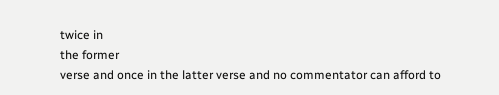twice in
the former
verse and once in the latter verse and no commentator can afford to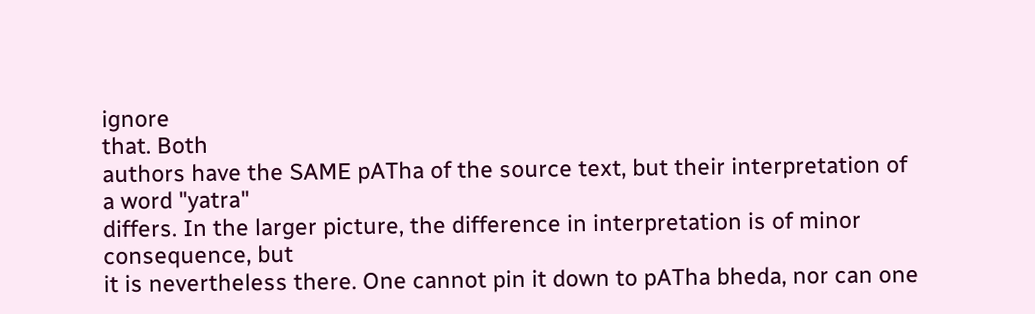ignore
that. Both
authors have the SAME pATha of the source text, but their interpretation of
a word "yatra"
differs. In the larger picture, the difference in interpretation is of minor
consequence, but
it is nevertheless there. One cannot pin it down to pATha bheda, nor can one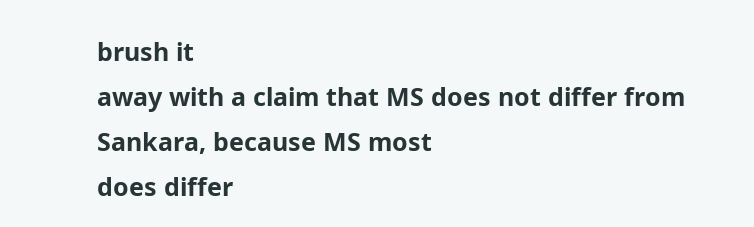brush it
away with a claim that MS does not differ from Sankara, because MS most
does differ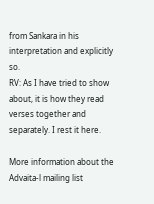from Sankara in his interpretation and explicitly so.
RV: As I have tried to show about, it is how they read verses together and
separately. I rest it here.

More information about the Advaita-l mailing list